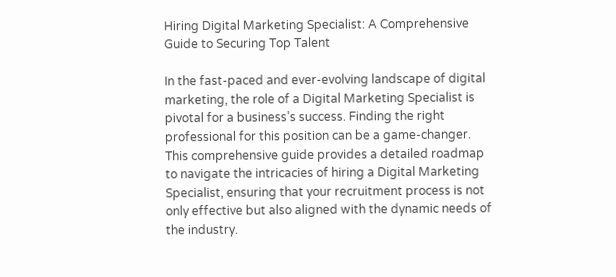Hiring Digital Marketing Specialist: A Comprehensive Guide to Securing Top Talent

In the fast-paced and ever-evolving landscape of digital marketing, the role of a Digital Marketing Specialist is pivotal for a business’s success. Finding the right professional for this position can be a game-changer. This comprehensive guide provides a detailed roadmap to navigate the intricacies of hiring a Digital Marketing Specialist, ensuring that your recruitment process is not only effective but also aligned with the dynamic needs of the industry.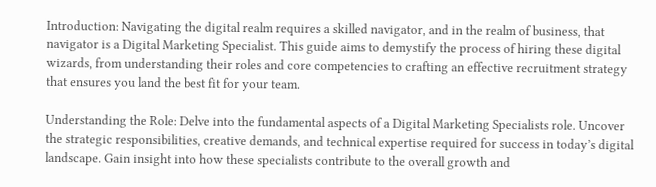Introduction: Navigating the digital realm requires a skilled navigator, and in the realm of business, that navigator is a Digital Marketing Specialist. This guide aims to demystify the process of hiring these digital wizards, from understanding their roles and core competencies to crafting an effective recruitment strategy that ensures you land the best fit for your team.

Understanding the Role: Delve into the fundamental aspects of a Digital Marketing Specialists role. Uncover the strategic responsibilities, creative demands, and technical expertise required for success in today’s digital landscape. Gain insight into how these specialists contribute to the overall growth and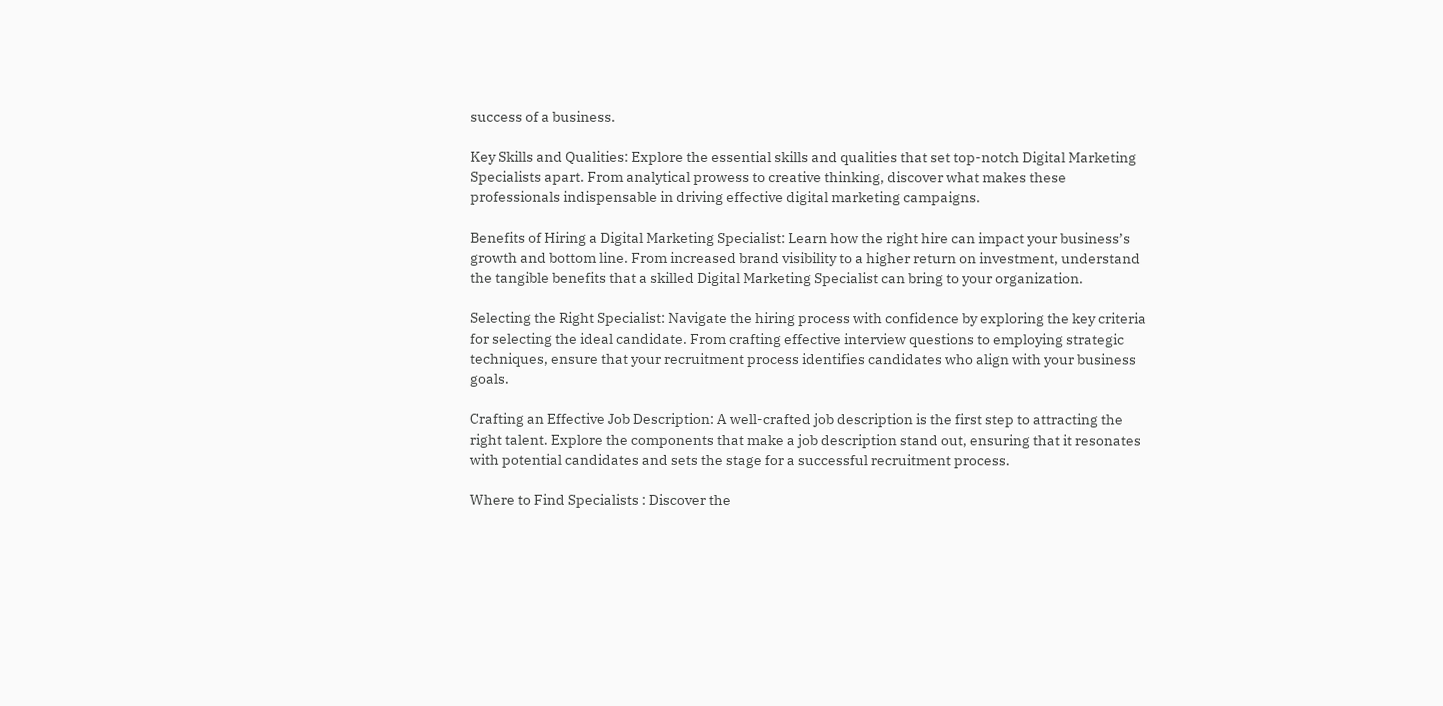success of a business.

Key Skills and Qualities: Explore the essential skills and qualities that set top-notch Digital Marketing Specialists apart. From analytical prowess to creative thinking, discover what makes these professionals indispensable in driving effective digital marketing campaigns.

Benefits of Hiring a Digital Marketing Specialist: Learn how the right hire can impact your business’s growth and bottom line. From increased brand visibility to a higher return on investment, understand the tangible benefits that a skilled Digital Marketing Specialist can bring to your organization.

Selecting the Right Specialist: Navigate the hiring process with confidence by exploring the key criteria for selecting the ideal candidate. From crafting effective interview questions to employing strategic techniques, ensure that your recruitment process identifies candidates who align with your business goals.

Crafting an Effective Job Description: A well-crafted job description is the first step to attracting the right talent. Explore the components that make a job description stand out, ensuring that it resonates with potential candidates and sets the stage for a successful recruitment process.

Where to Find Specialists : Discover the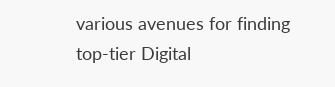various avenues for finding top-tier Digital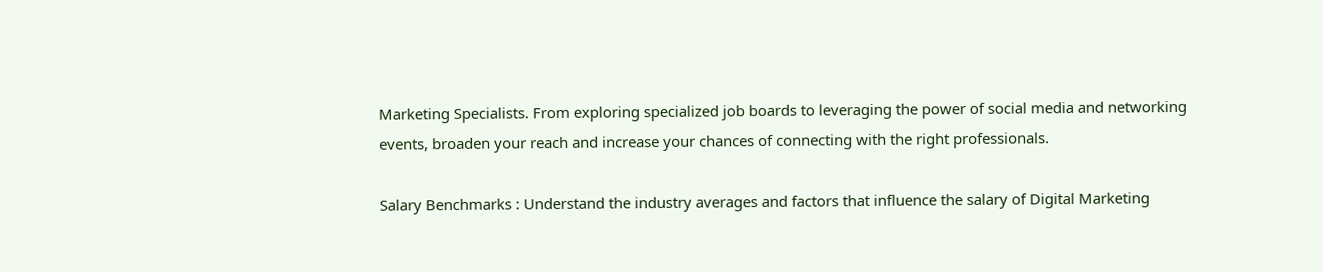Marketing Specialists. From exploring specialized job boards to leveraging the power of social media and networking events, broaden your reach and increase your chances of connecting with the right professionals.

Salary Benchmarks : Understand the industry averages and factors that influence the salary of Digital Marketing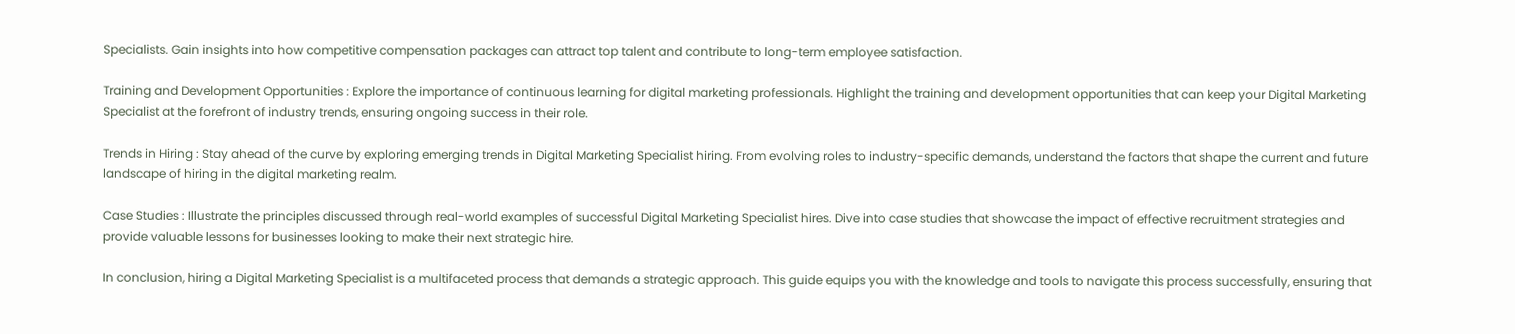Specialists. Gain insights into how competitive compensation packages can attract top talent and contribute to long-term employee satisfaction.

Training and Development Opportunities : Explore the importance of continuous learning for digital marketing professionals. Highlight the training and development opportunities that can keep your Digital Marketing Specialist at the forefront of industry trends, ensuring ongoing success in their role.

Trends in Hiring : Stay ahead of the curve by exploring emerging trends in Digital Marketing Specialist hiring. From evolving roles to industry-specific demands, understand the factors that shape the current and future landscape of hiring in the digital marketing realm.

Case Studies : Illustrate the principles discussed through real-world examples of successful Digital Marketing Specialist hires. Dive into case studies that showcase the impact of effective recruitment strategies and provide valuable lessons for businesses looking to make their next strategic hire.

In conclusion, hiring a Digital Marketing Specialist is a multifaceted process that demands a strategic approach. This guide equips you with the knowledge and tools to navigate this process successfully, ensuring that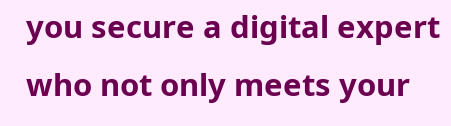you secure a digital expert who not only meets your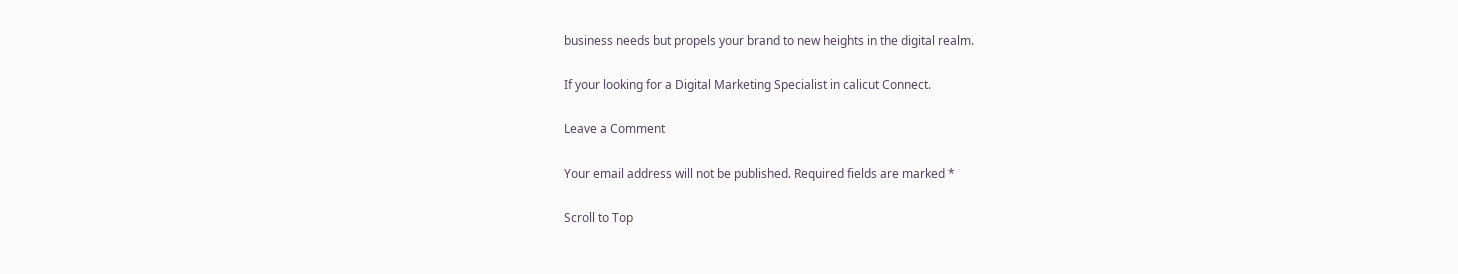business needs but propels your brand to new heights in the digital realm.

If your looking for a Digital Marketing Specialist in calicut Connect.

Leave a Comment

Your email address will not be published. Required fields are marked *

Scroll to Top